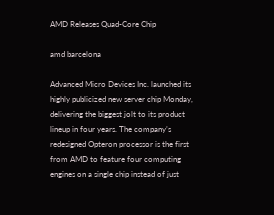AMD Releases Quad-Core Chip

amd barcelona

Advanced Micro Devices Inc. launched its highly publicized new server chip Monday, delivering the biggest jolt to its product lineup in four years. The company’s redesigned Opteron processor is the first from AMD to feature four computing engines on a single chip instead of just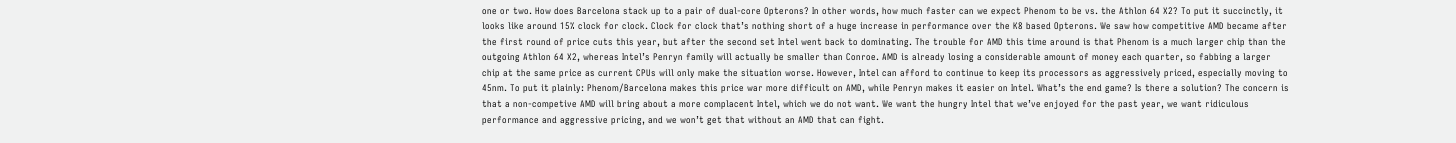one or two. How does Barcelona stack up to a pair of dual-core Opterons? In other words, how much faster can we expect Phenom to be vs. the Athlon 64 X2? To put it succinctly, it looks like around 15% clock for clock. Clock for clock that’s nothing short of a huge increase in performance over the K8 based Opterons. We saw how competitive AMD became after the first round of price cuts this year, but after the second set Intel went back to dominating. The trouble for AMD this time around is that Phenom is a much larger chip than the outgoing Athlon 64 X2, whereas Intel’s Penryn family will actually be smaller than Conroe. AMD is already losing a considerable amount of money each quarter, so fabbing a larger chip at the same price as current CPUs will only make the situation worse. However, Intel can afford to continue to keep its processors as aggressively priced, especially moving to 45nm. To put it plainly: Phenom/Barcelona makes this price war more difficult on AMD, while Penryn makes it easier on Intel. What’s the end game? Is there a solution? The concern is that a non-competive AMD will bring about a more complacent Intel, which we do not want. We want the hungry Intel that we’ve enjoyed for the past year, we want ridiculous performance and aggressive pricing, and we won’t get that without an AMD that can fight.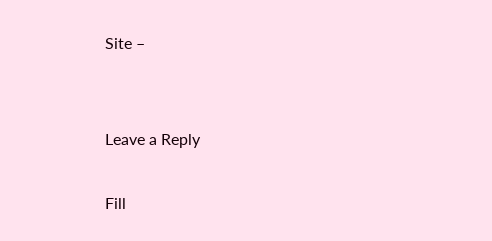Site –


Leave a Reply

Fill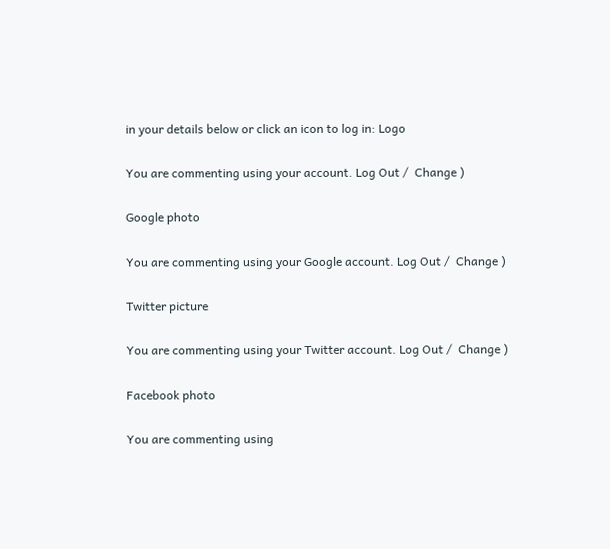in your details below or click an icon to log in: Logo

You are commenting using your account. Log Out /  Change )

Google photo

You are commenting using your Google account. Log Out /  Change )

Twitter picture

You are commenting using your Twitter account. Log Out /  Change )

Facebook photo

You are commenting using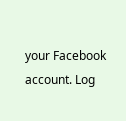your Facebook account. Log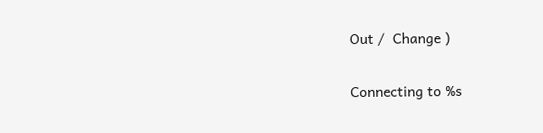Out /  Change )

Connecting to %s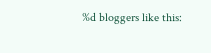%d bloggers like this: